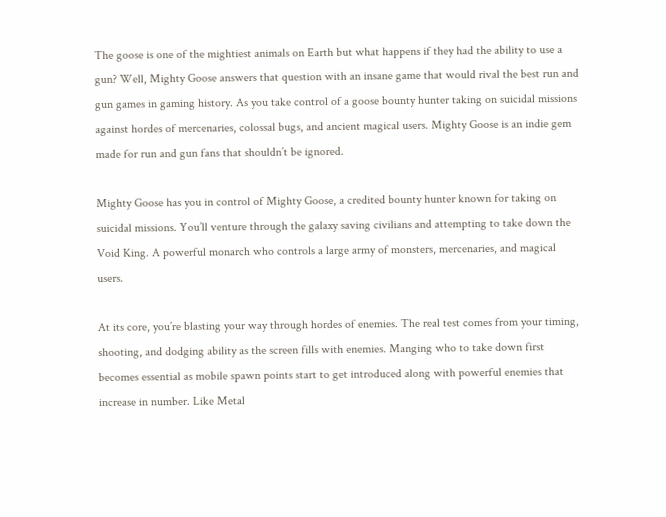The goose is one of the mightiest animals on Earth but what happens if they had the ability to use a gun? Well, Mighty Goose answers that question with an insane game that would rival the best run and gun games in gaming history. As you take control of a goose bounty hunter taking on suicidal missions against hordes of mercenaries, colossal bugs, and ancient magical users. Mighty Goose is an indie gem made for run and gun fans that shouldn’t be ignored.

Mighty Goose has you in control of Mighty Goose, a credited bounty hunter known for taking on suicidal missions. You’ll venture through the galaxy saving civilians and attempting to take down the Void King. A powerful monarch who controls a large army of monsters, mercenaries, and magical users.

At its core, you’re blasting your way through hordes of enemies. The real test comes from your timing, shooting, and dodging ability as the screen fills with enemies. Manging who to take down first becomes essential as mobile spawn points start to get introduced along with powerful enemies that increase in number. Like Metal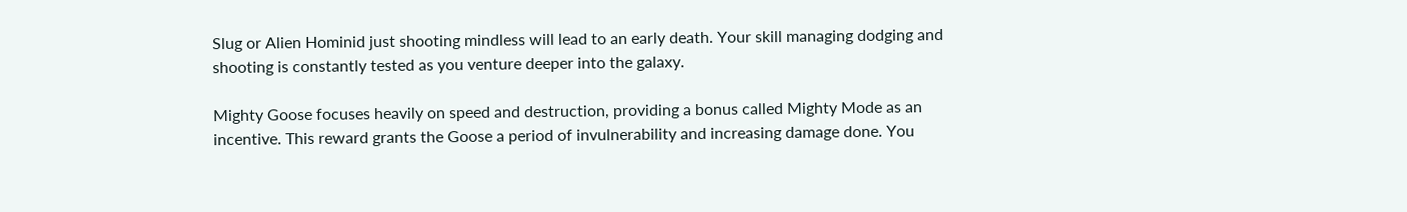Slug or Alien Hominid just shooting mindless will lead to an early death. Your skill managing dodging and shooting is constantly tested as you venture deeper into the galaxy.

Mighty Goose focuses heavily on speed and destruction, providing a bonus called Mighty Mode as an incentive. This reward grants the Goose a period of invulnerability and increasing damage done. You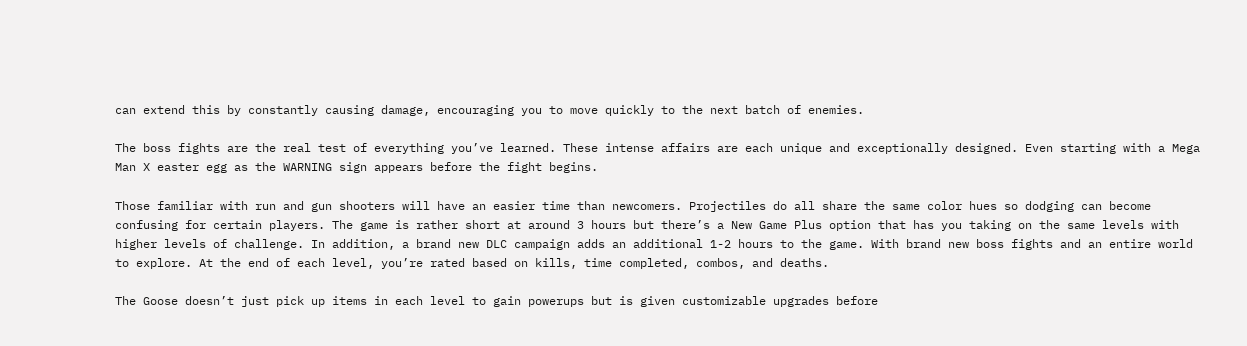can extend this by constantly causing damage, encouraging you to move quickly to the next batch of enemies.

The boss fights are the real test of everything you’ve learned. These intense affairs are each unique and exceptionally designed. Even starting with a Mega Man X easter egg as the WARNING sign appears before the fight begins.

Those familiar with run and gun shooters will have an easier time than newcomers. Projectiles do all share the same color hues so dodging can become confusing for certain players. The game is rather short at around 3 hours but there’s a New Game Plus option that has you taking on the same levels with higher levels of challenge. In addition, a brand new DLC campaign adds an additional 1-2 hours to the game. With brand new boss fights and an entire world to explore. At the end of each level, you’re rated based on kills, time completed, combos, and deaths.

The Goose doesn’t just pick up items in each level to gain powerups but is given customizable upgrades before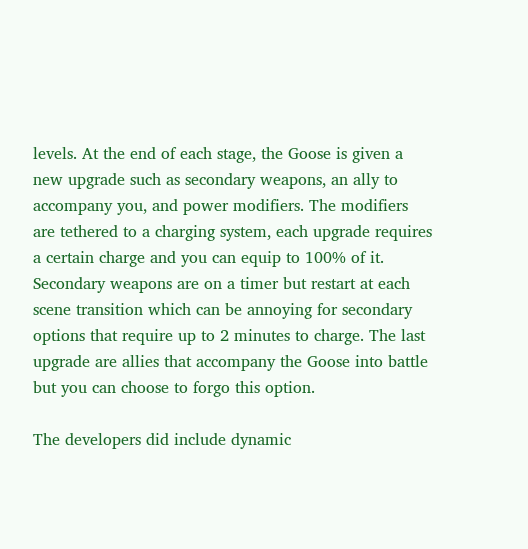levels. At the end of each stage, the Goose is given a new upgrade such as secondary weapons, an ally to accompany you, and power modifiers. The modifiers are tethered to a charging system, each upgrade requires a certain charge and you can equip to 100% of it. Secondary weapons are on a timer but restart at each scene transition which can be annoying for secondary options that require up to 2 minutes to charge. The last upgrade are allies that accompany the Goose into battle but you can choose to forgo this option.

The developers did include dynamic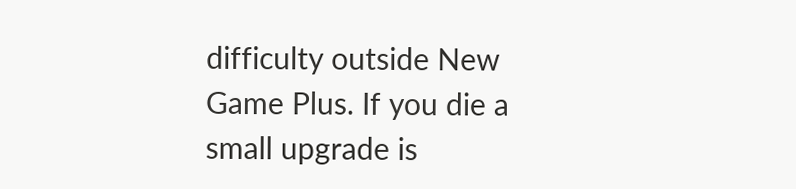difficulty outside New Game Plus. If you die a small upgrade is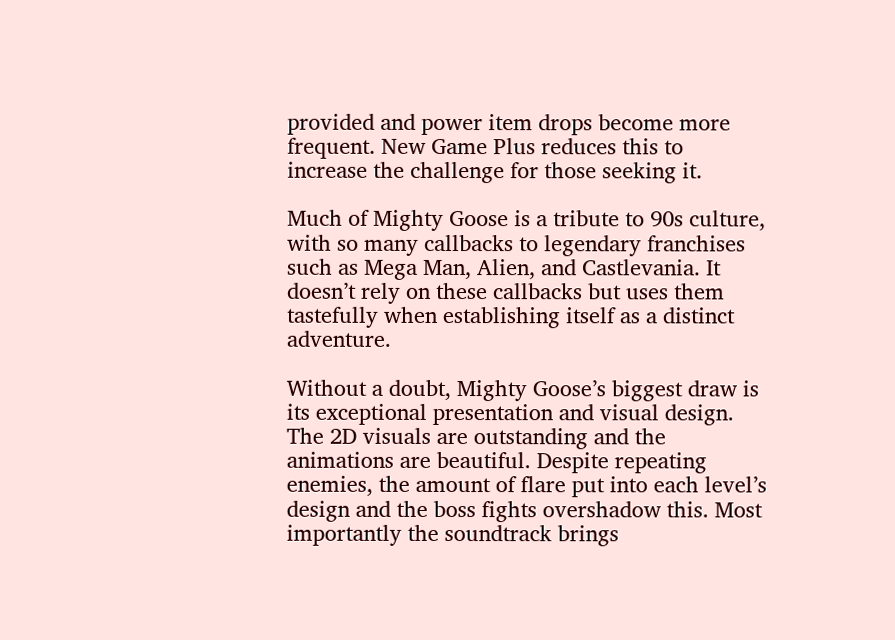provided and power item drops become more frequent. New Game Plus reduces this to increase the challenge for those seeking it.

Much of Mighty Goose is a tribute to 90s culture, with so many callbacks to legendary franchises such as Mega Man, Alien, and Castlevania. It doesn’t rely on these callbacks but uses them tastefully when establishing itself as a distinct adventure.

Without a doubt, Mighty Goose’s biggest draw is its exceptional presentation and visual design. The 2D visuals are outstanding and the animations are beautiful. Despite repeating enemies, the amount of flare put into each level’s design and the boss fights overshadow this. Most importantly the soundtrack brings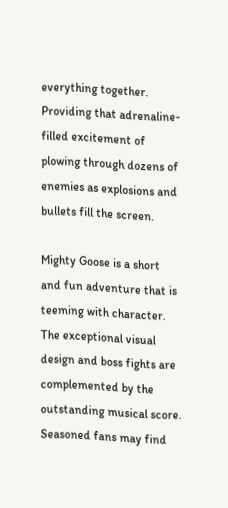everything together. Providing that adrenaline-filled excitement of plowing through dozens of enemies as explosions and bullets fill the screen.

Mighty Goose is a short and fun adventure that is teeming with character. The exceptional visual design and boss fights are complemented by the outstanding musical score. Seasoned fans may find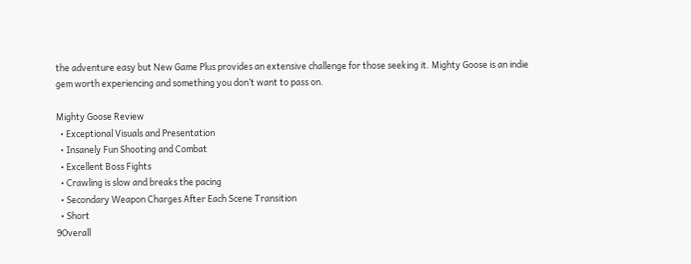the adventure easy but New Game Plus provides an extensive challenge for those seeking it. Mighty Goose is an indie gem worth experiencing and something you don’t want to pass on.

Mighty Goose Review
  • Exceptional Visuals and Presentation
  • Insanely Fun Shooting and Combat
  • Excellent Boss Fights
  • Crawling is slow and breaks the pacing
  • Secondary Weapon Charges After Each Scene Transition
  • Short
9Overall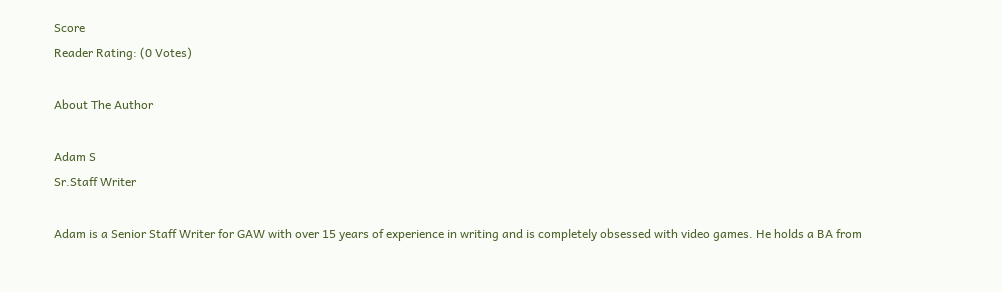Score
Reader Rating: (0 Votes)

About The Author

Adam S
Sr.Staff Writer

Adam is a Senior Staff Writer for GAW with over 15 years of experience in writing and is completely obsessed with video games. He holds a BA from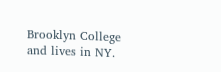Brooklyn College and lives in NY.